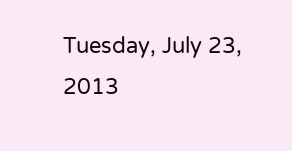Tuesday, July 23, 2013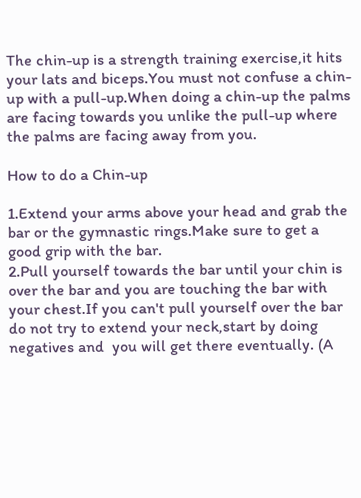The chin-up is a strength training exercise,it hits your lats and biceps.You must not confuse a chin-up with a pull-up.When doing a chin-up the palms are facing towards you unlike the pull-up where the palms are facing away from you.

How to do a Chin-up

1.Extend your arms above your head and grab the bar or the gymnastic rings.Make sure to get a good grip with the bar.
2.Pull yourself towards the bar until your chin is over the bar and you are touching the bar with your chest.If you can't pull yourself over the bar do not try to extend your neck,start by doing negatives and  you will get there eventually. (A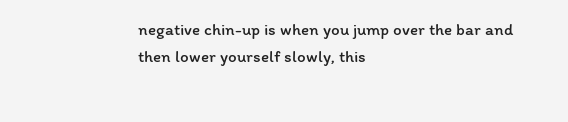negative chin-up is when you jump over the bar and then lower yourself slowly, this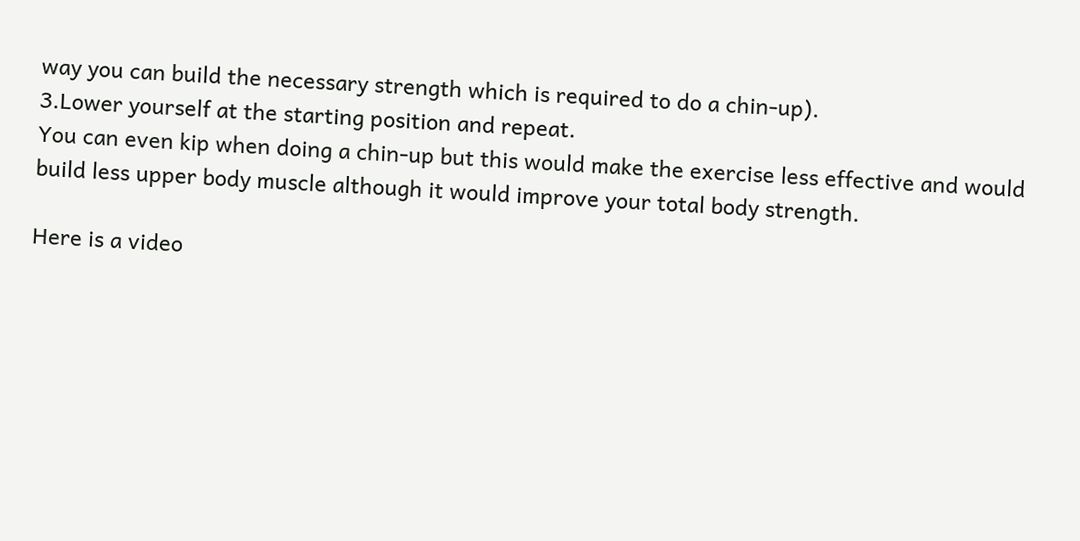way you can build the necessary strength which is required to do a chin-up).
3.Lower yourself at the starting position and repeat.
You can even kip when doing a chin-up but this would make the exercise less effective and would build less upper body muscle although it would improve your total body strength.

Here is a video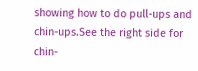showing how to do pull-ups and chin-ups.See the right side for chin-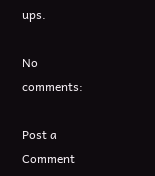ups.

No comments:

Post a Comment